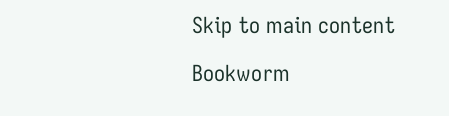Skip to main content

Bookworm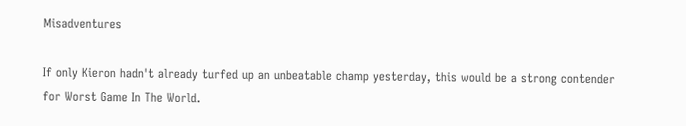Misadventures

If only Kieron hadn't already turfed up an unbeatable champ yesterday, this would be a strong contender for Worst Game In The World.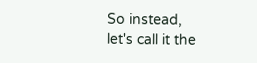So instead, let's call it the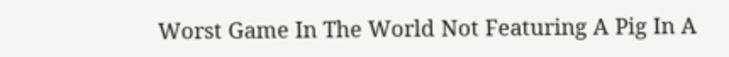Worst Game In The World Not Featuring A Pig In A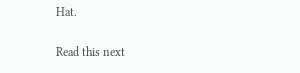Hat.

Read this next